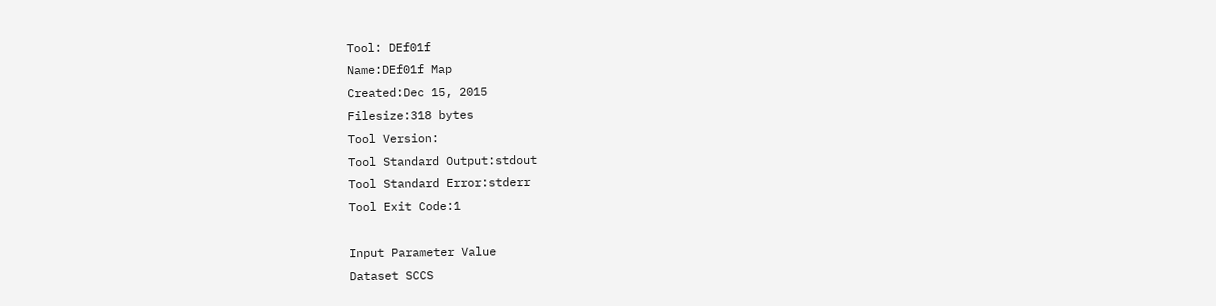Tool: DEf01f
Name:DEf01f Map
Created:Dec 15, 2015
Filesize:318 bytes
Tool Version:
Tool Standard Output:stdout
Tool Standard Error:stderr
Tool Exit Code:1

Input Parameter Value
Dataset SCCS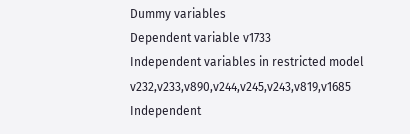Dummy variables
Dependent variable v1733
Independent variables in restricted model v232,v233,v890,v244,v245,v243,v819,v1685
Independent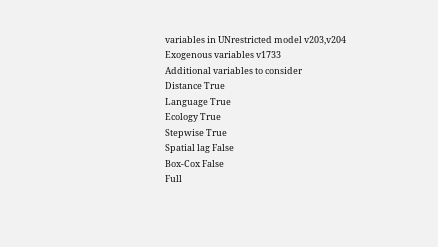variables in UNrestricted model v203,v204
Exogenous variables v1733
Additional variables to consider
Distance True
Language True
Ecology True
Stepwise True
Spatial lag False
Box-Cox False
Full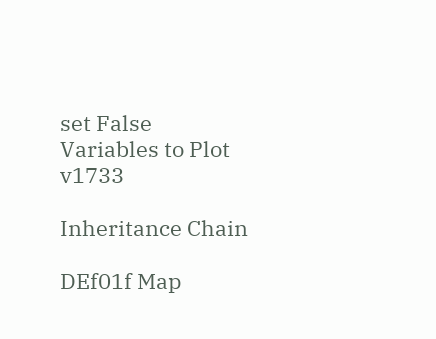set False
Variables to Plot v1733

Inheritance Chain

DEf01f Map